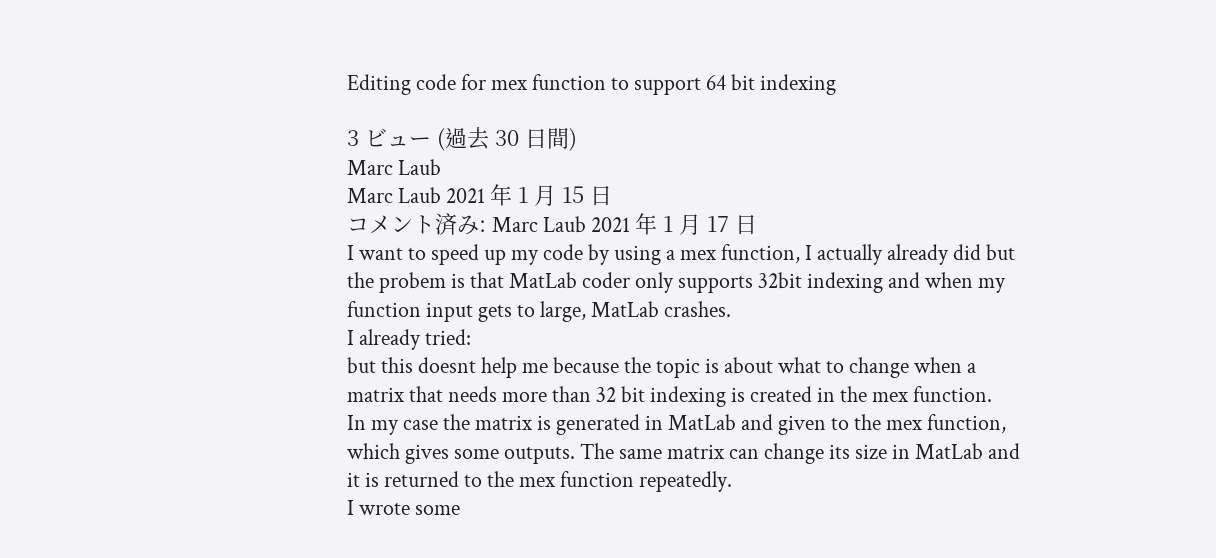Editing code for mex function to support 64 bit indexing

3 ビュー (過去 30 日間)
Marc Laub
Marc Laub 2021 年 1 月 15 日
コメント済み: Marc Laub 2021 年 1 月 17 日
I want to speed up my code by using a mex function, I actually already did but the probem is that MatLab coder only supports 32bit indexing and when my function input gets to large, MatLab crashes.
I already tried:
but this doesnt help me because the topic is about what to change when a matrix that needs more than 32 bit indexing is created in the mex function.
In my case the matrix is generated in MatLab and given to the mex function, which gives some outputs. The same matrix can change its size in MatLab and it is returned to the mex function repeatedly.
I wrote some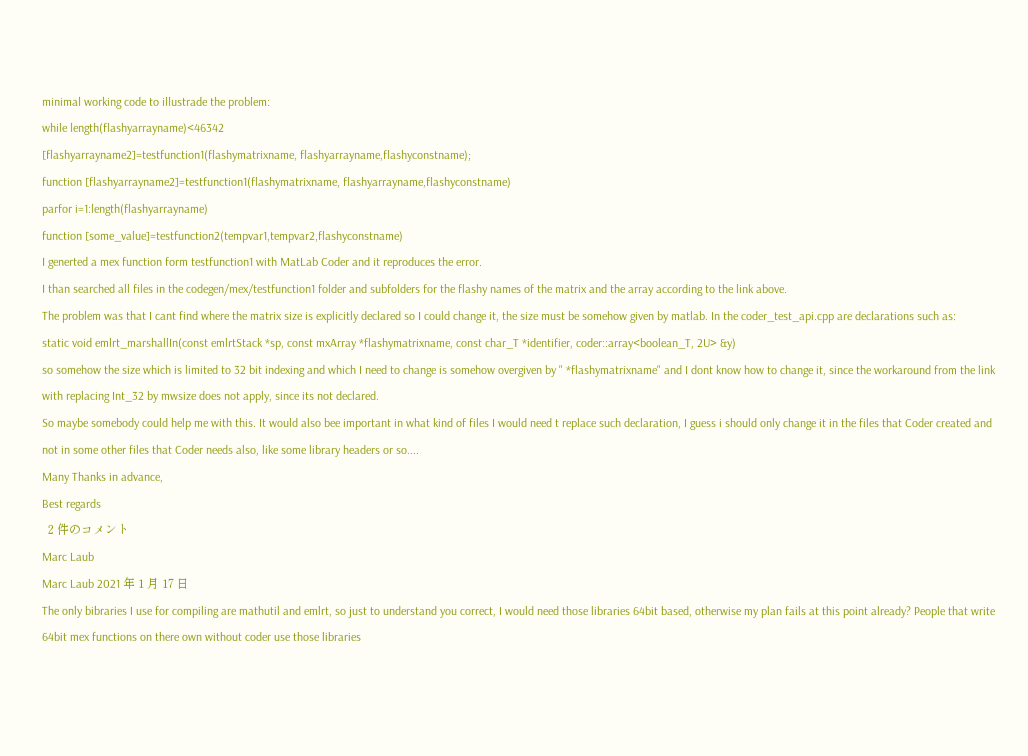minimal working code to illustrade the problem:
while length(flashyarrayname)<46342
[flashyarrayname2]=testfunction1(flashymatrixname, flashyarrayname,flashyconstname);
function [flashyarrayname2]=testfunction1(flashymatrixname, flashyarrayname,flashyconstname)
parfor i=1:length(flashyarrayname)
function [some_value]=testfunction2(tempvar1,tempvar2,flashyconstname)
I generted a mex function form testfunction1 with MatLab Coder and it reproduces the error.
I than searched all files in the codegen/mex/testfunction1 folder and subfolders for the flashy names of the matrix and the array according to the link above.
The problem was that I cant find where the matrix size is explicitly declared so I could change it, the size must be somehow given by matlab. In the coder_test_api.cpp are declarations such as:
static void emlrt_marshallIn(const emlrtStack *sp, const mxArray *flashymatrixname, const char_T *identifier, coder::array<boolean_T, 2U> &y)
so somehow the size which is limited to 32 bit indexing and which I need to change is somehow overgiven by " *flashymatrixname" and I dont know how to change it, since the workaround from the link with replacing Int_32 by mwsize does not apply, since its not declared.
So maybe somebody could help me with this. It would also bee important in what kind of files I would need t replace such declaration, I guess i should only change it in the files that Coder created and not in some other files that Coder needs also, like some library headers or so....
Many Thanks in advance,
Best regards
  2 件のコメント
Marc Laub
Marc Laub 2021 年 1 月 17 日
The only bibraries I use for compiling are mathutil and emlrt, so just to understand you correct, I would need those libraries 64bit based, otherwise my plan fails at this point already? People that write 64bit mex functions on there own without coder use those libraries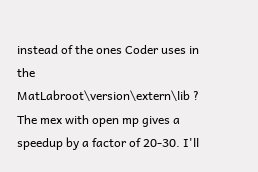instead of the ones Coder uses in the MatLabroot\version\extern\lib ?
The mex with open mp gives a speedup by a factor of 20-30. I'll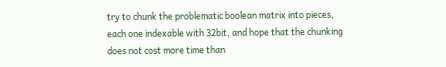try to chunk the problematic boolean matrix into pieces, each one indexable with 32bit, and hope that the chunking does not cost more time than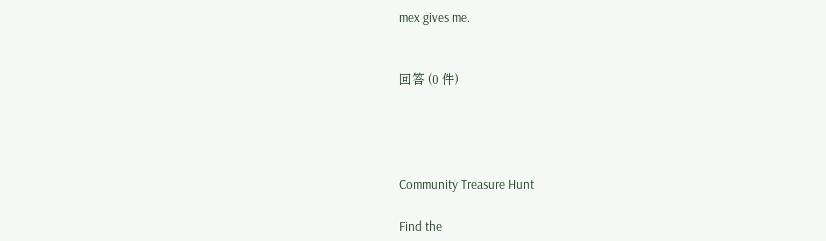mex gives me.


回答 (0 件)




Community Treasure Hunt

Find the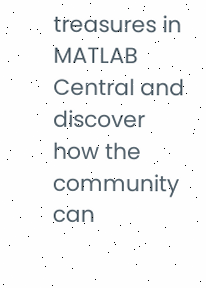treasures in MATLAB Central and discover how the community can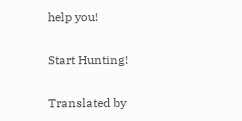help you!

Start Hunting!

Translated by